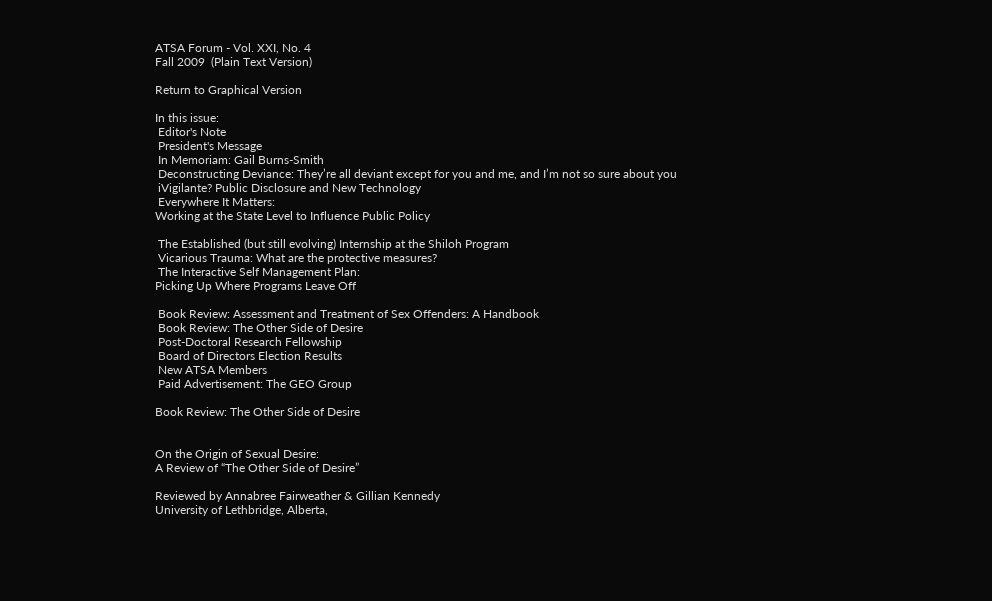ATSA Forum - Vol. XXI, No. 4
Fall 2009  (Plain Text Version)

Return to Graphical Version

In this issue:
 Editor's Note
 President's Message
 In Memoriam: Gail Burns-Smith
 Deconstructing Deviance: They’re all deviant except for you and me, and I’m not so sure about you
 iVigilante? Public Disclosure and New Technology
 Everywhere It Matters:
Working at the State Level to Influence Public Policy

 The Established (but still evolving) Internship at the Shiloh Program
 Vicarious Trauma: What are the protective measures?
 The Interactive Self Management Plan:
Picking Up Where Programs Leave Off

 Book Review: Assessment and Treatment of Sex Offenders: A Handbook
 Book Review: The Other Side of Desire
 Post-Doctoral Research Fellowship
 Board of Directors Election Results
 New ATSA Members
 Paid Advertisement: The GEO Group

Book Review: The Other Side of Desire


On the Origin of Sexual Desire:
A Review of “The Other Side of Desire”

Reviewed by Annabree Fairweather & Gillian Kennedy
University of Lethbridge, Alberta,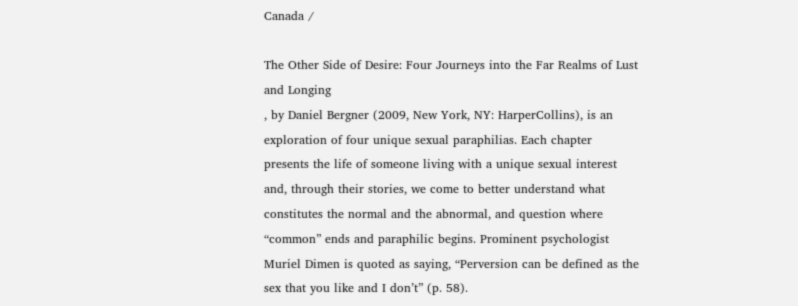Canada /

The Other Side of Desire: Four Journeys into the Far Realms of Lust and Longing
, by Daniel Bergner (2009, New York, NY: HarperCollins), is an exploration of four unique sexual paraphilias. Each chapter presents the life of someone living with a unique sexual interest and, through their stories, we come to better understand what constitutes the normal and the abnormal, and question where “common” ends and paraphilic begins. Prominent psychologist Muriel Dimen is quoted as saying, “Perversion can be defined as the sex that you like and I don’t” (p. 58).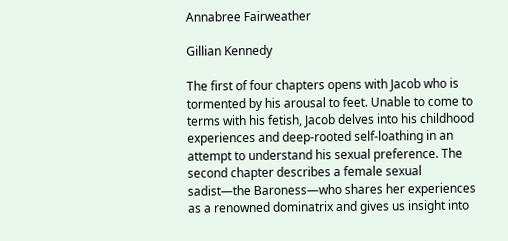Annabree Fairweather

Gillian Kennedy

The first of four chapters opens with Jacob who is tormented by his arousal to feet. Unable to come to terms with his fetish, Jacob delves into his childhood experiences and deep-rooted self-loathing in an attempt to understand his sexual preference. The second chapter describes a female sexual sadist—the Baroness—who shares her experiences as a renowned dominatrix and gives us insight into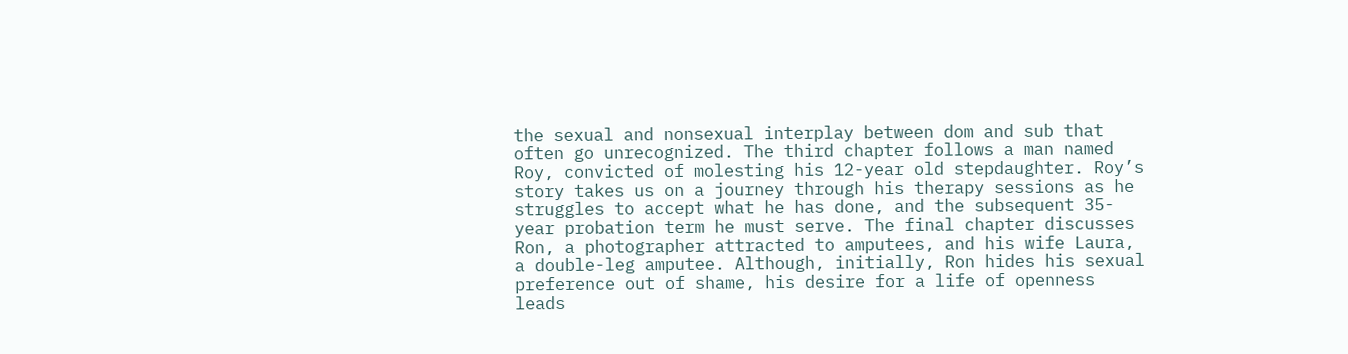the sexual and nonsexual interplay between dom and sub that often go unrecognized. The third chapter follows a man named Roy, convicted of molesting his 12-year old stepdaughter. Roy’s story takes us on a journey through his therapy sessions as he struggles to accept what he has done, and the subsequent 35-year probation term he must serve. The final chapter discusses Ron, a photographer attracted to amputees, and his wife Laura, a double-leg amputee. Although, initially, Ron hides his sexual preference out of shame, his desire for a life of openness leads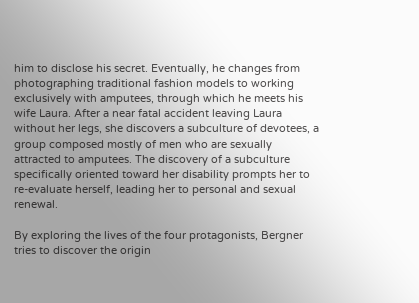him to disclose his secret. Eventually, he changes from photographing traditional fashion models to working exclusively with amputees, through which he meets his wife Laura. After a near fatal accident leaving Laura without her legs, she discovers a subculture of devotees, a group composed mostly of men who are sexually attracted to amputees. The discovery of a subculture specifically oriented toward her disability prompts her to re-evaluate herself, leading her to personal and sexual renewal.

By exploring the lives of the four protagonists, Bergner tries to discover the origin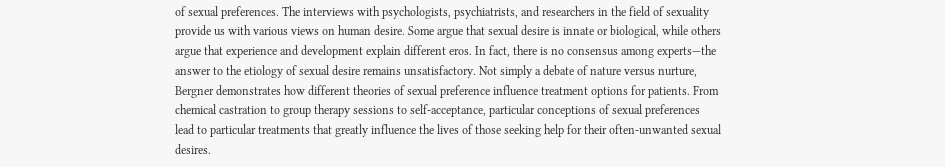of sexual preferences. The interviews with psychologists, psychiatrists, and researchers in the field of sexuality provide us with various views on human desire. Some argue that sexual desire is innate or biological, while others argue that experience and development explain different eros. In fact, there is no consensus among experts—the answer to the etiology of sexual desire remains unsatisfactory. Not simply a debate of nature versus nurture, Bergner demonstrates how different theories of sexual preference influence treatment options for patients. From chemical castration to group therapy sessions to self-acceptance, particular conceptions of sexual preferences lead to particular treatments that greatly influence the lives of those seeking help for their often-unwanted sexual desires.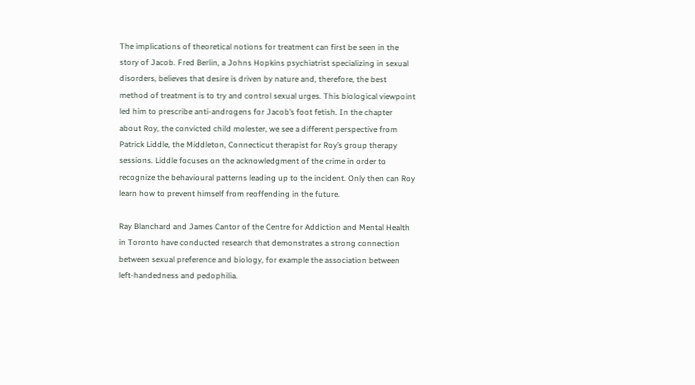The implications of theoretical notions for treatment can first be seen in the story of Jacob. Fred Berlin, a Johns Hopkins psychiatrist specializing in sexual disorders, believes that desire is driven by nature and, therefore, the best method of treatment is to try and control sexual urges. This biological viewpoint led him to prescribe anti-androgens for Jacob’s foot fetish. In the chapter about Roy, the convicted child molester, we see a different perspective from Patrick Liddle, the Middleton, Connecticut therapist for Roy’s group therapy sessions. Liddle focuses on the acknowledgment of the crime in order to recognize the behavioural patterns leading up to the incident. Only then can Roy learn how to prevent himself from reoffending in the future.

Ray Blanchard and James Cantor of the Centre for Addiction and Mental Health in Toronto have conducted research that demonstrates a strong connection between sexual preference and biology, for example the association between left-handedness and pedophilia.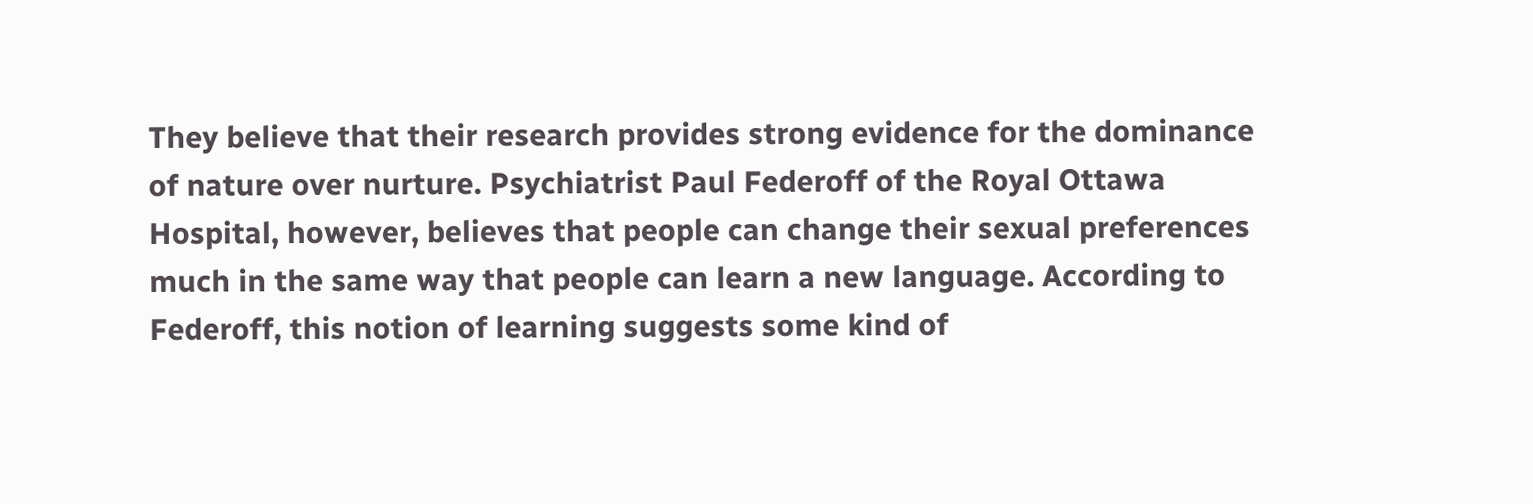They believe that their research provides strong evidence for the dominance of nature over nurture. Psychiatrist Paul Federoff of the Royal Ottawa Hospital, however, believes that people can change their sexual preferences much in the same way that people can learn a new language. According to Federoff, this notion of learning suggests some kind of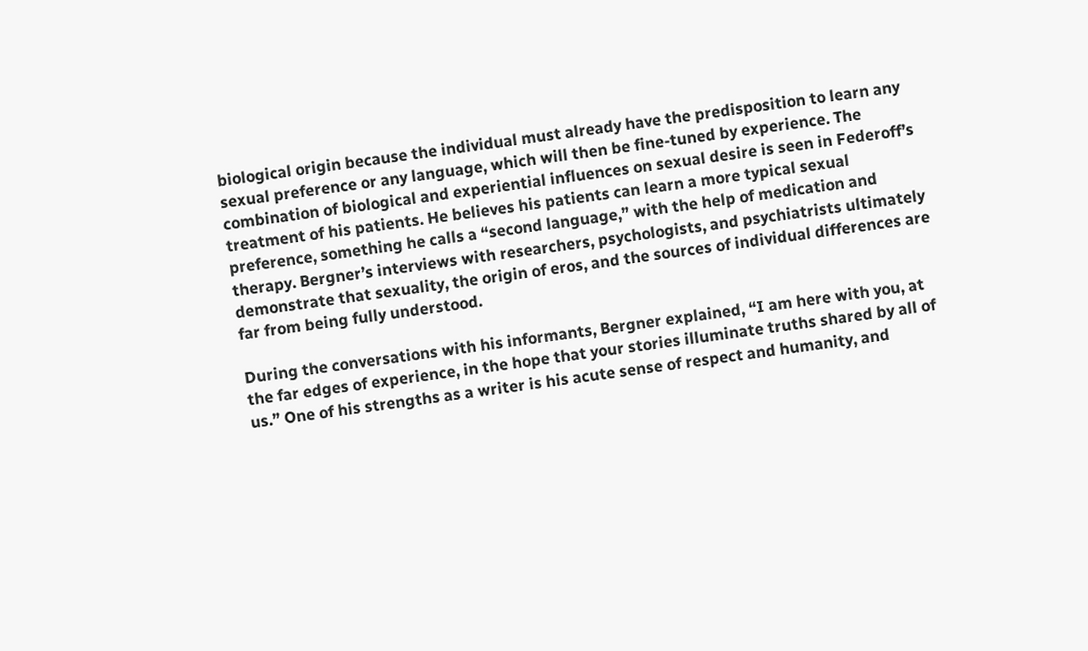biological origin because the individual must already have the predisposition to learn any sexual preference or any language, which will then be fine-tuned by experience. The combination of biological and experiential influences on sexual desire is seen in Federoff’s treatment of his patients. He believes his patients can learn a more typical sexual preference, something he calls a “second language,” with the help of medication and therapy. Bergner’s interviews with researchers, psychologists, and psychiatrists ultimately demonstrate that sexuality, the origin of eros, and the sources of individual differences are far from being fully understood.

During the conversations with his informants, Bergner explained, “I am here with you, at the far edges of experience, in the hope that your stories illuminate truths shared by all of us.” One of his strengths as a writer is his acute sense of respect and humanity, and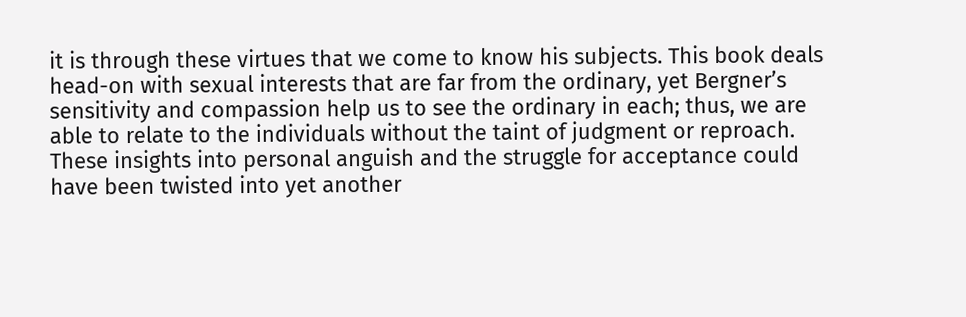it is through these virtues that we come to know his subjects. This book deals head-on with sexual interests that are far from the ordinary, yet Bergner’s sensitivity and compassion help us to see the ordinary in each; thus, we are able to relate to the individuals without the taint of judgment or reproach. These insights into personal anguish and the struggle for acceptance could have been twisted into yet another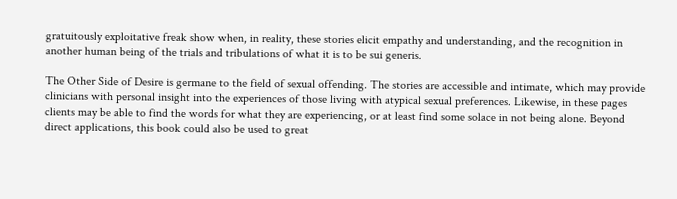gratuitously exploitative freak show when, in reality, these stories elicit empathy and understanding, and the recognition in another human being of the trials and tribulations of what it is to be sui generis.

The Other Side of Desire is germane to the field of sexual offending. The stories are accessible and intimate, which may provide clinicians with personal insight into the experiences of those living with atypical sexual preferences. Likewise, in these pages clients may be able to find the words for what they are experiencing, or at least find some solace in not being alone. Beyond direct applications, this book could also be used to great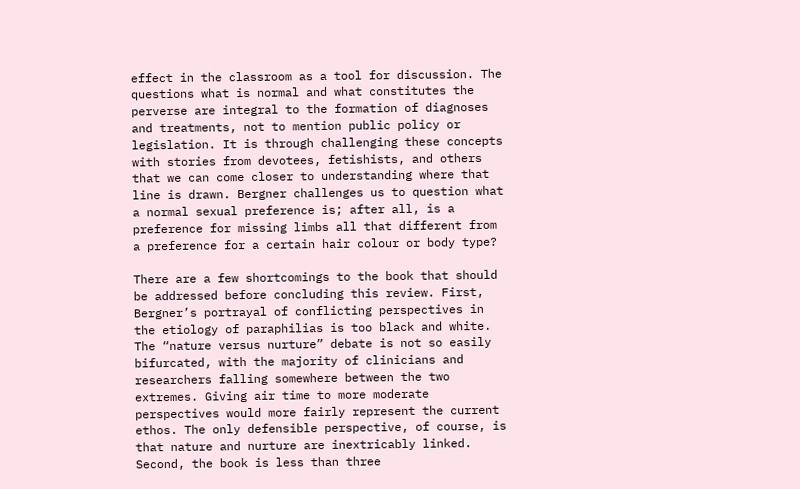effect in the classroom as a tool for discussion. The questions what is normal and what constitutes the perverse are integral to the formation of diagnoses and treatments, not to mention public policy or legislation. It is through challenging these concepts with stories from devotees, fetishists, and others that we can come closer to understanding where that line is drawn. Bergner challenges us to question what a normal sexual preference is; after all, is a preference for missing limbs all that different from a preference for a certain hair colour or body type?

There are a few shortcomings to the book that should be addressed before concluding this review. First, Bergner’s portrayal of conflicting perspectives in the etiology of paraphilias is too black and white. The “nature versus nurture” debate is not so easily bifurcated, with the majority of clinicians and researchers falling somewhere between the two extremes. Giving air time to more moderate perspectives would more fairly represent the current ethos. The only defensible perspective, of course, is that nature and nurture are inextricably linked. Second, the book is less than three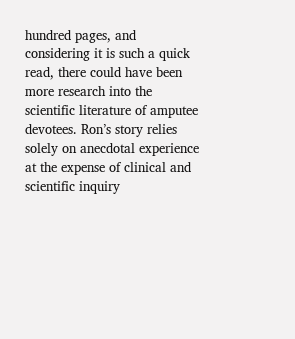hundred pages, and considering it is such a quick read, there could have been more research into the scientific literature of amputee devotees. Ron’s story relies solely on anecdotal experience at the expense of clinical and scientific inquiry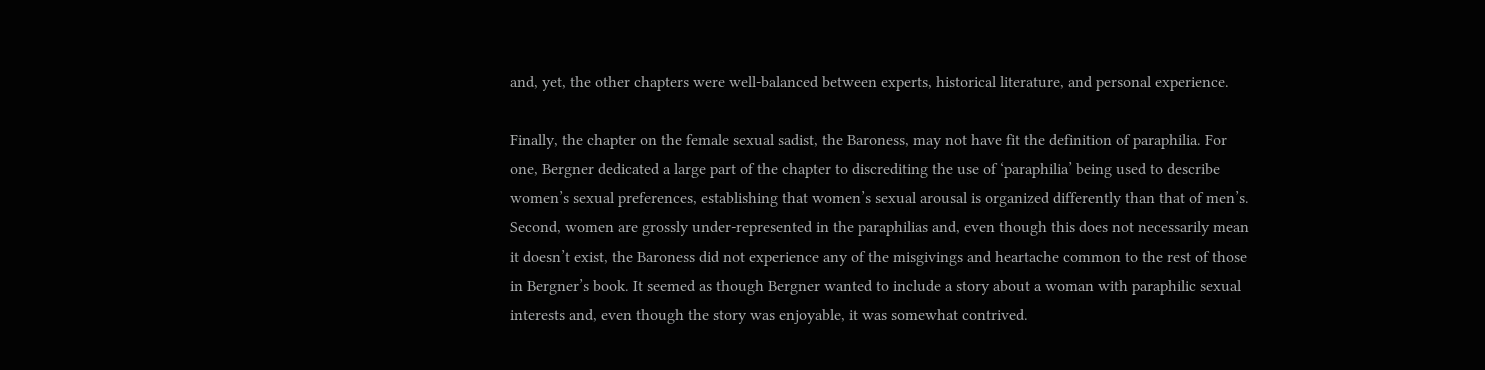and, yet, the other chapters were well-balanced between experts, historical literature, and personal experience.

Finally, the chapter on the female sexual sadist, the Baroness, may not have fit the definition of paraphilia. For one, Bergner dedicated a large part of the chapter to discrediting the use of ‘paraphilia’ being used to describe women’s sexual preferences, establishing that women’s sexual arousal is organized differently than that of men’s. Second, women are grossly under-represented in the paraphilias and, even though this does not necessarily mean it doesn’t exist, the Baroness did not experience any of the misgivings and heartache common to the rest of those in Bergner’s book. It seemed as though Bergner wanted to include a story about a woman with paraphilic sexual interests and, even though the story was enjoyable, it was somewhat contrived.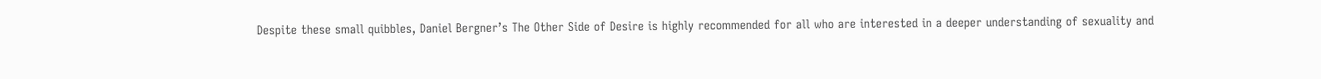Despite these small quibbles, Daniel Bergner’s The Other Side of Desire is highly recommended for all who are interested in a deeper understanding of sexuality and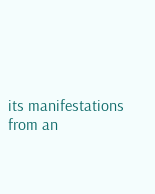its manifestations from an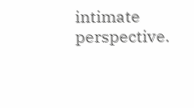intimate perspective.